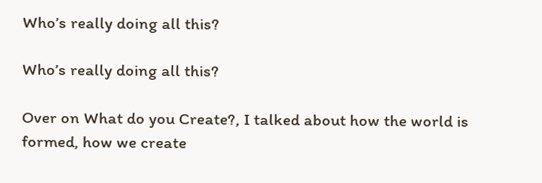Who’s really doing all this?

Who’s really doing all this?

Over on What do you Create?, I talked about how the world is formed, how we create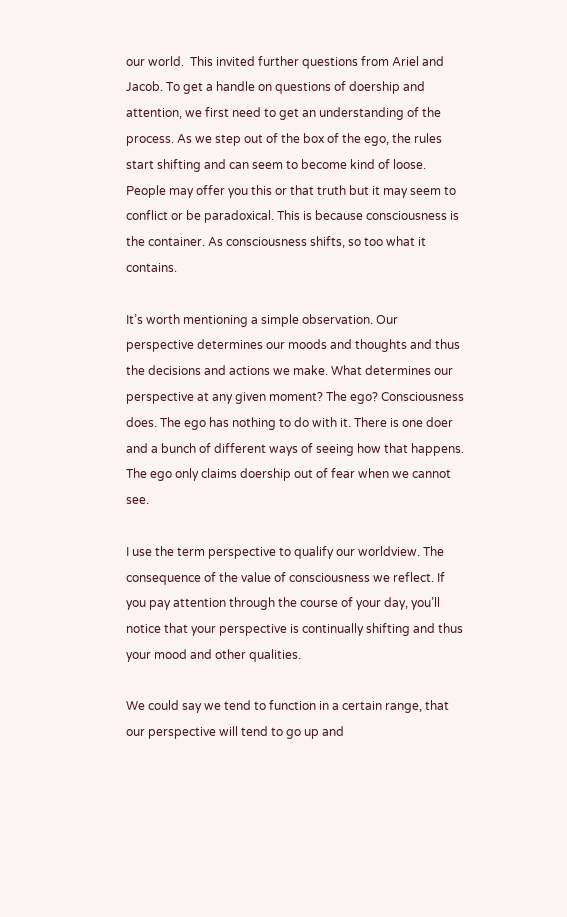our world.  This invited further questions from Ariel and Jacob. To get a handle on questions of doership and attention, we first need to get an understanding of the process. As we step out of the box of the ego, the rules start shifting and can seem to become kind of loose. People may offer you this or that truth but it may seem to conflict or be paradoxical. This is because consciousness is the container. As consciousness shifts, so too what it contains.

It’s worth mentioning a simple observation. Our perspective determines our moods and thoughts and thus the decisions and actions we make. What determines our perspective at any given moment? The ego? Consciousness does. The ego has nothing to do with it. There is one doer and a bunch of different ways of seeing how that happens. The ego only claims doership out of fear when we cannot see.

I use the term perspective to qualify our worldview. The consequence of the value of consciousness we reflect. If you pay attention through the course of your day, you’ll notice that your perspective is continually shifting and thus your mood and other qualities.

We could say we tend to function in a certain range, that our perspective will tend to go up and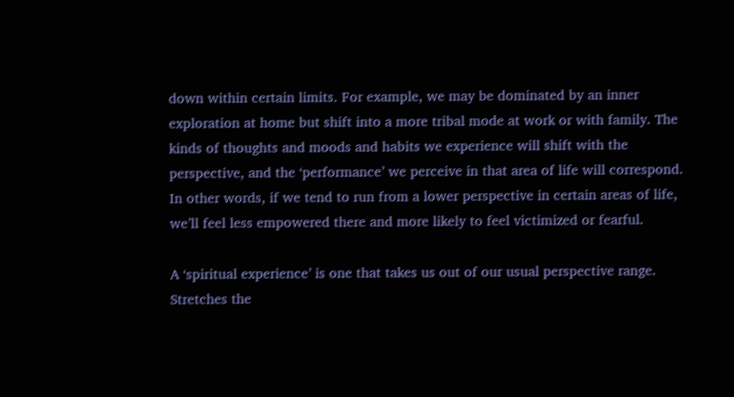down within certain limits. For example, we may be dominated by an inner exploration at home but shift into a more tribal mode at work or with family. The kinds of thoughts and moods and habits we experience will shift with the perspective, and the ‘performance’ we perceive in that area of life will correspond. In other words, if we tend to run from a lower perspective in certain areas of life, we’ll feel less empowered there and more likely to feel victimized or fearful.

A ‘spiritual experience’ is one that takes us out of our usual perspective range. Stretches the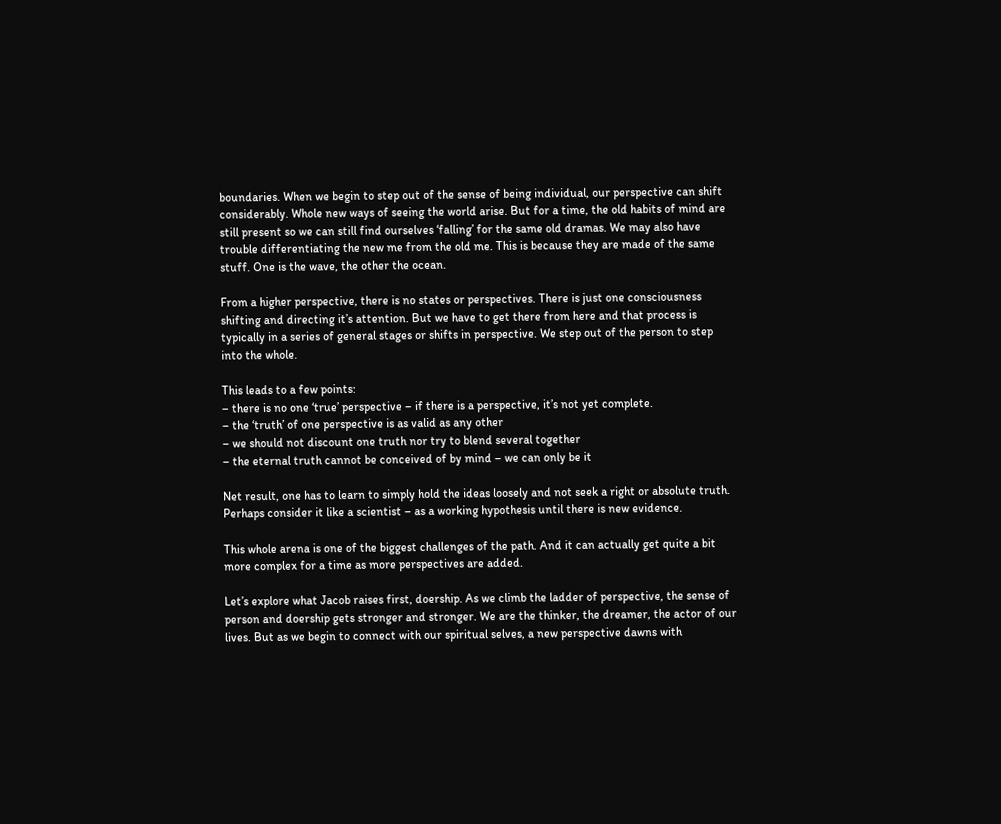boundaries. When we begin to step out of the sense of being individual, our perspective can shift considerably. Whole new ways of seeing the world arise. But for a time, the old habits of mind are still present so we can still find ourselves ‘falling’ for the same old dramas. We may also have trouble differentiating the new me from the old me. This is because they are made of the same stuff. One is the wave, the other the ocean.

From a higher perspective, there is no states or perspectives. There is just one consciousness shifting and directing it’s attention. But we have to get there from here and that process is typically in a series of general stages or shifts in perspective. We step out of the person to step into the whole.

This leads to a few points:
– there is no one ‘true’ perspective – if there is a perspective, it’s not yet complete.
– the ‘truth’ of one perspective is as valid as any other
– we should not discount one truth nor try to blend several together
– the eternal truth cannot be conceived of by mind – we can only be it

Net result, one has to learn to simply hold the ideas loosely and not seek a right or absolute truth. Perhaps consider it like a scientist – as a working hypothesis until there is new evidence.

This whole arena is one of the biggest challenges of the path. And it can actually get quite a bit more complex for a time as more perspectives are added.

Let’s explore what Jacob raises first, doership. As we climb the ladder of perspective, the sense of person and doership gets stronger and stronger. We are the thinker, the dreamer, the actor of our lives. But as we begin to connect with our spiritual selves, a new perspective dawns with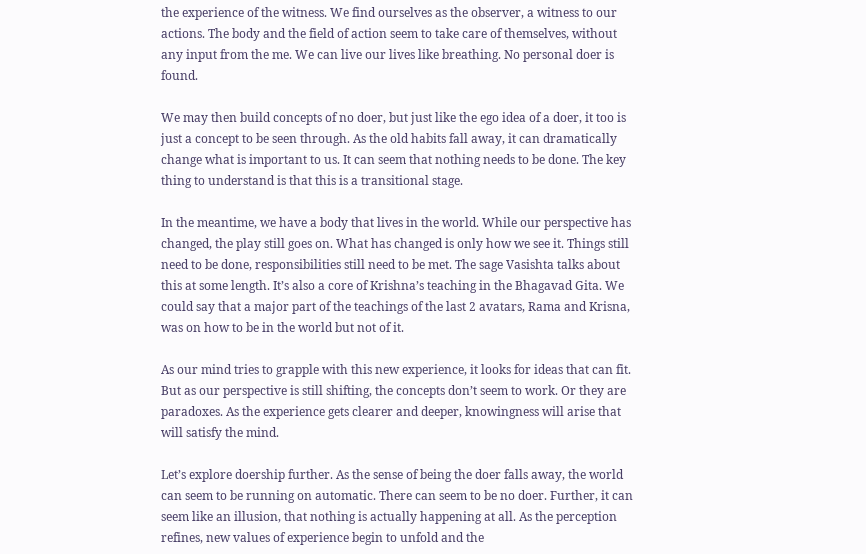the experience of the witness. We find ourselves as the observer, a witness to our actions. The body and the field of action seem to take care of themselves, without any input from the me. We can live our lives like breathing. No personal doer is found.

We may then build concepts of no doer, but just like the ego idea of a doer, it too is just a concept to be seen through. As the old habits fall away, it can dramatically change what is important to us. It can seem that nothing needs to be done. The key thing to understand is that this is a transitional stage.

In the meantime, we have a body that lives in the world. While our perspective has changed, the play still goes on. What has changed is only how we see it. Things still need to be done, responsibilities still need to be met. The sage Vasishta talks about this at some length. It’s also a core of Krishna’s teaching in the Bhagavad Gita. We could say that a major part of the teachings of the last 2 avatars, Rama and Krisna, was on how to be in the world but not of it.

As our mind tries to grapple with this new experience, it looks for ideas that can fit. But as our perspective is still shifting, the concepts don’t seem to work. Or they are paradoxes. As the experience gets clearer and deeper, knowingness will arise that will satisfy the mind.

Let’s explore doership further. As the sense of being the doer falls away, the world can seem to be running on automatic. There can seem to be no doer. Further, it can seem like an illusion, that nothing is actually happening at all. As the perception refines, new values of experience begin to unfold and the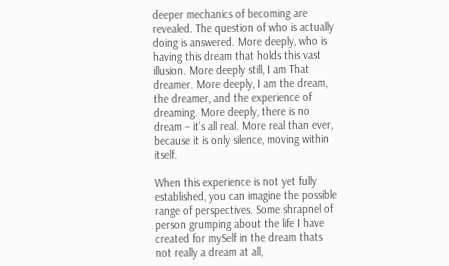deeper mechanics of becoming are revealed. The question of who is actually doing is answered. More deeply, who is having this dream that holds this vast illusion. More deeply still, I am That dreamer. More deeply, I am the dream, the dreamer, and the experience of dreaming. More deeply, there is no dream – it’s all real. More real than ever, because it is only silence, moving within itself.

When this experience is not yet fully established, you can imagine the possible range of perspectives. Some shrapnel of person grumping about the life I have created for mySelf in the dream thats not really a dream at all,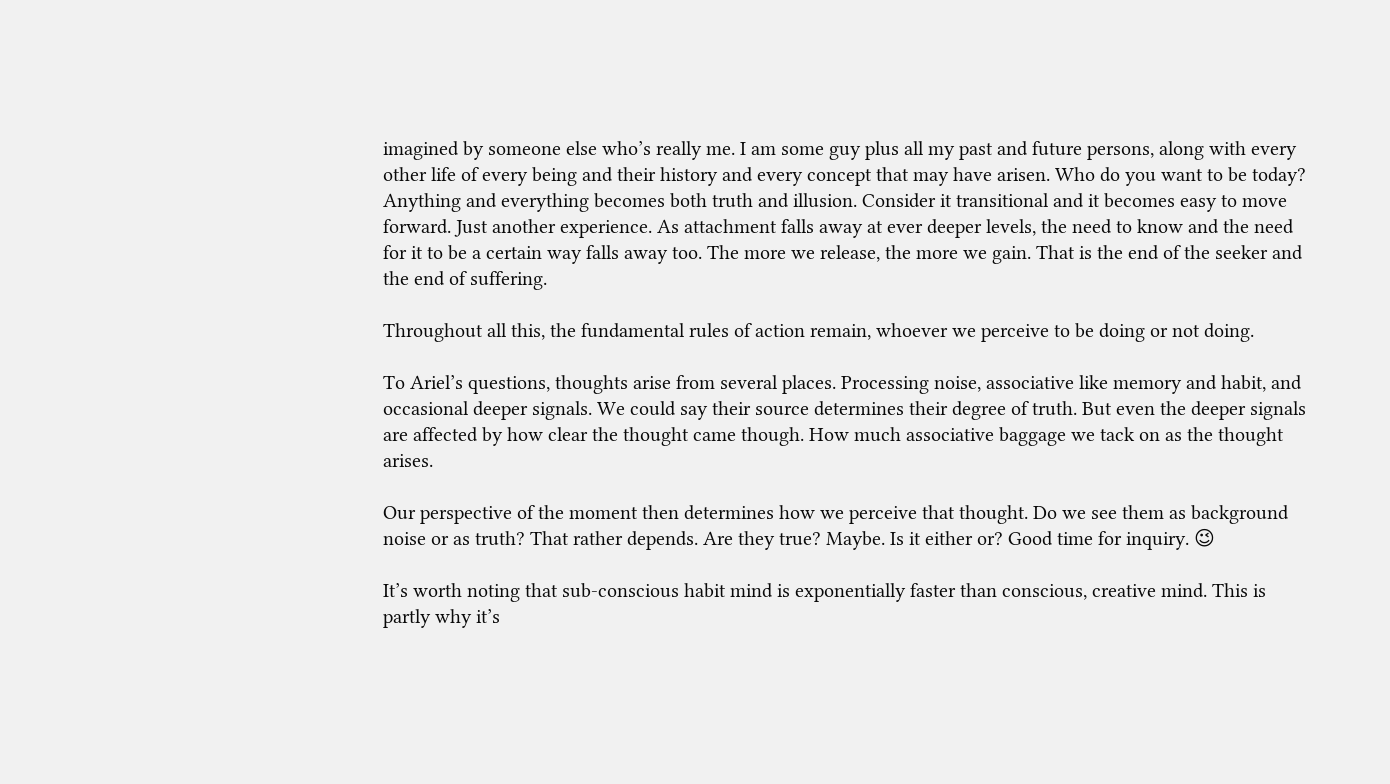imagined by someone else who’s really me. I am some guy plus all my past and future persons, along with every other life of every being and their history and every concept that may have arisen. Who do you want to be today? Anything and everything becomes both truth and illusion. Consider it transitional and it becomes easy to move forward. Just another experience. As attachment falls away at ever deeper levels, the need to know and the need for it to be a certain way falls away too. The more we release, the more we gain. That is the end of the seeker and the end of suffering.

Throughout all this, the fundamental rules of action remain, whoever we perceive to be doing or not doing.

To Ariel’s questions, thoughts arise from several places. Processing noise, associative like memory and habit, and occasional deeper signals. We could say their source determines their degree of truth. But even the deeper signals are affected by how clear the thought came though. How much associative baggage we tack on as the thought arises.

Our perspective of the moment then determines how we perceive that thought. Do we see them as background noise or as truth? That rather depends. Are they true? Maybe. Is it either or? Good time for inquiry. 😉

It’s worth noting that sub-conscious habit mind is exponentially faster than conscious, creative mind. This is partly why it’s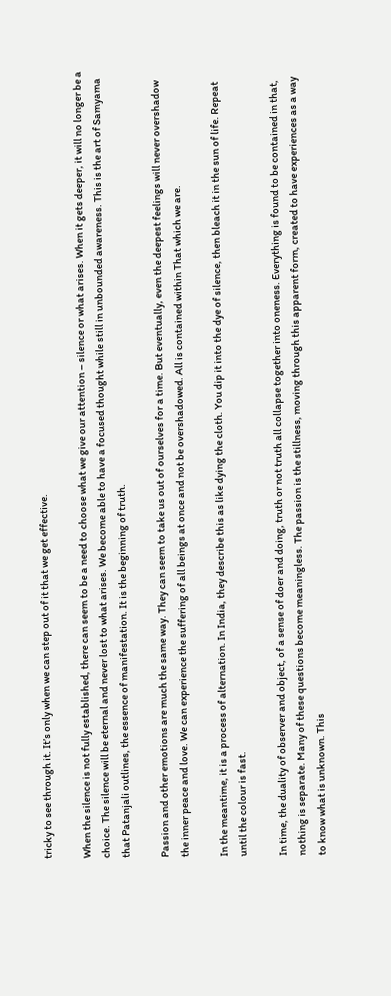tricky to see through it. It’s only when we can step out of it that we get effective.

When the silence is not fully established, there can seem to be a need to choose what we give our attention – silence or what arises. When it gets deeper, it will no longer be a choice. The silence will be eternal and never lost to what arises. We become able to have a focused thought while still in unbounded awareness. This is the art of Samyama that Patanjali outlines, the essence of manifestation. It is the beginning of truth.

Passion and other emotions are much the same way. They can seem to take us out of ourselves for a time. But eventually, even the deepest feelings will never overshadow the inner peace and love. We can experience the suffering of all beings at once and not be overshadowed. All is contained within That which we are.

In the meantime, it is a process of alternation. In India, they describe this as like dying the cloth. You dip it into the dye of silence, then bleach it in the sun of life. Repeat until the colour is fast.

In time, the duality of observer and object, of a sense of doer and doing, truth or not truth all collapse together into oneness. Everything is found to be contained in that, nothing is separate. Many of these questions become meaningless. The passion is the stillness, moving through this apparent form, created to have experiences as a way to know what is unknown. This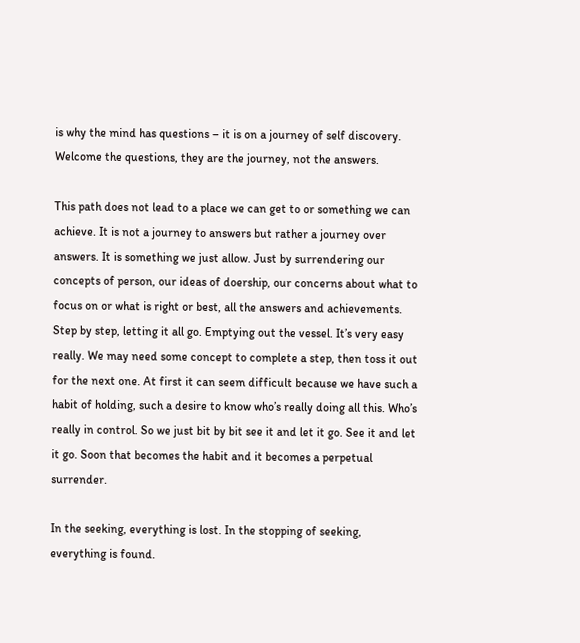is why the mind has questions – it is on a journey of self discovery. Welcome the questions, they are the journey, not the answers.

This path does not lead to a place we can get to or something we can achieve. It is not a journey to answers but rather a journey over answers. It is something we just allow. Just by surrendering our concepts of person, our ideas of doership, our concerns about what to focus on or what is right or best, all the answers and achievements. Step by step, letting it all go. Emptying out the vessel. It’s very easy really. We may need some concept to complete a step, then toss it out for the next one. At first it can seem difficult because we have such a habit of holding, such a desire to know who’s really doing all this. Who’s really in control. So we just bit by bit see it and let it go. See it and let it go. Soon that becomes the habit and it becomes a perpetual surrender.

In the seeking, everything is lost. In the stopping of seeking, everything is found.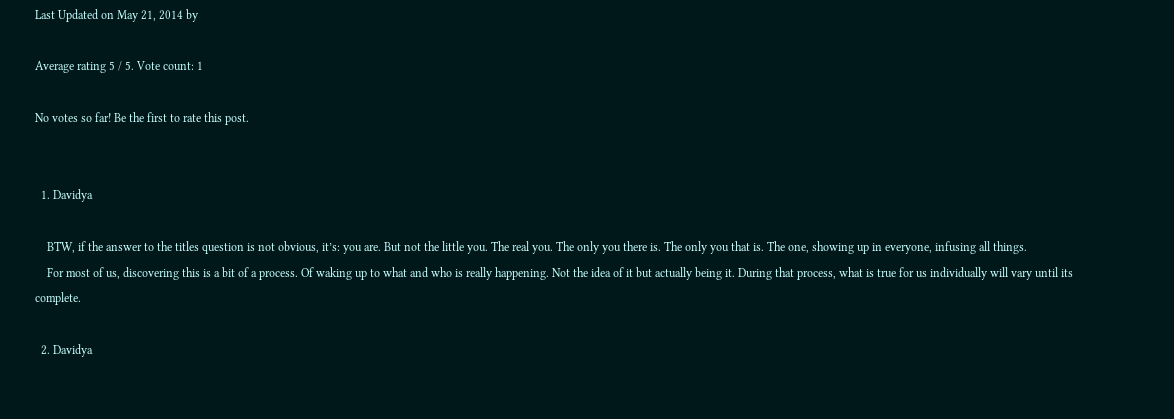Last Updated on May 21, 2014 by

Average rating 5 / 5. Vote count: 1

No votes so far! Be the first to rate this post.


  1. Davidya

    BTW, if the answer to the titles question is not obvious, it’s: you are. But not the little you. The real you. The only you there is. The only you that is. The one, showing up in everyone, infusing all things.
    For most of us, discovering this is a bit of a process. Of waking up to what and who is really happening. Not the idea of it but actually being it. During that process, what is true for us individually will vary until its complete.

  2. Davidya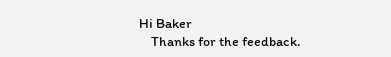Hi Baker
    Thanks for the feedback.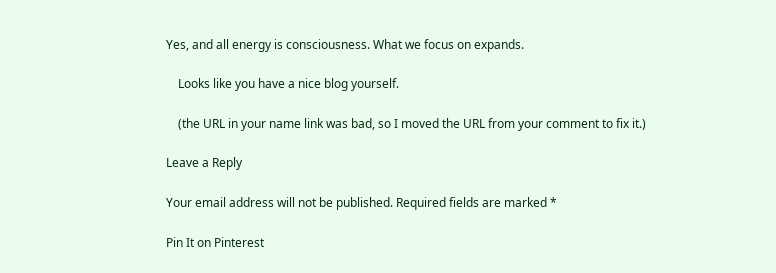Yes, and all energy is consciousness. What we focus on expands.

    Looks like you have a nice blog yourself.

    (the URL in your name link was bad, so I moved the URL from your comment to fix it.)

Leave a Reply

Your email address will not be published. Required fields are marked *

Pin It on Pinterest